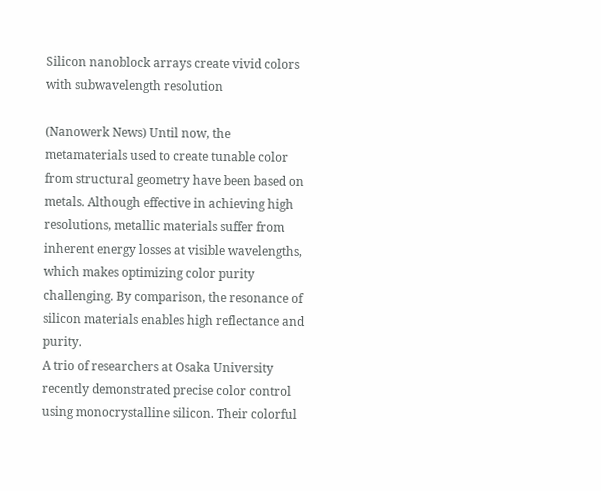Silicon nanoblock arrays create vivid colors with subwavelength resolution

(Nanowerk News) Until now, the metamaterials used to create tunable color from structural geometry have been based on metals. Although effective in achieving high resolutions, metallic materials suffer from inherent energy losses at visible wavelengths, which makes optimizing color purity challenging. By comparison, the resonance of silicon materials enables high reflectance and purity.
A trio of researchers at Osaka University recently demonstrated precise color control using monocrystalline silicon. Their colorful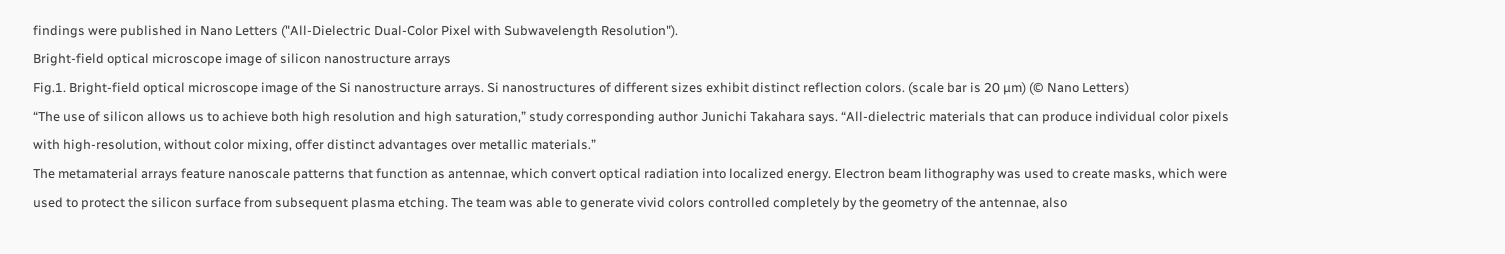findings were published in Nano Letters ("All-Dielectric Dual-Color Pixel with Subwavelength Resolution").
Bright-field optical microscope image of silicon nanostructure arrays
Fig.1. Bright-field optical microscope image of the Si nanostructure arrays. Si nanostructures of different sizes exhibit distinct reflection colors. (scale bar is 20 µm) (© Nano Letters)
“The use of silicon allows us to achieve both high resolution and high saturation,” study corresponding author Junichi Takahara says. “All-dielectric materials that can produce individual color pixels with high-resolution, without color mixing, offer distinct advantages over metallic materials.”
The metamaterial arrays feature nanoscale patterns that function as antennae, which convert optical radiation into localized energy. Electron beam lithography was used to create masks, which were used to protect the silicon surface from subsequent plasma etching. The team was able to generate vivid colors controlled completely by the geometry of the antennae, also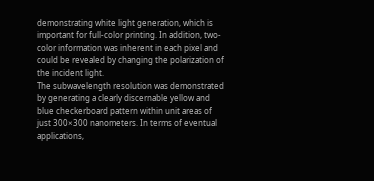demonstrating white light generation, which is important for full-color printing. In addition, two-color information was inherent in each pixel and could be revealed by changing the polarization of the incident light.
The subwavelength resolution was demonstrated by generating a clearly discernable yellow and blue checkerboard pattern within unit areas of just 300×300 nanometers. In terms of eventual applications,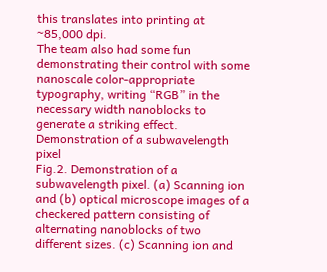this translates into printing at ~85,000 dpi.
The team also had some fun demonstrating their control with some nanoscale color-appropriate typography, writing “RGB” in the necessary width nanoblocks to generate a striking effect.
Demonstration of a subwavelength pixel
Fig.2. Demonstration of a subwavelength pixel. (a) Scanning ion and (b) optical microscope images of a checkered pattern consisting of alternating nanoblocks of two different sizes. (c) Scanning ion and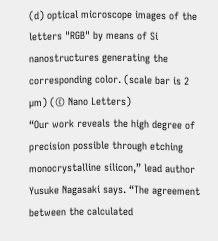(d) optical microscope images of the letters "RGB" by means of Si nanostructures generating the corresponding color. (scale bar is 2 µm) (© Nano Letters)
“Our work reveals the high degree of precision possible through etching monocrystalline silicon,” lead author Yusuke Nagasaki says. “The agreement between the calculated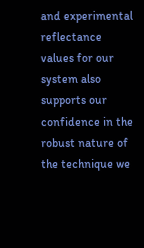and experimental reflectance values for our system also supports our confidence in the robust nature of the technique we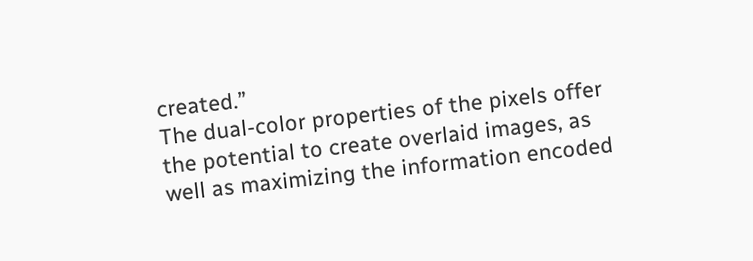created.”
The dual-color properties of the pixels offer the potential to create overlaid images, as well as maximizing the information encoded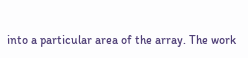into a particular area of the array. The work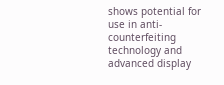shows potential for use in anti-counterfeiting technology and advanced display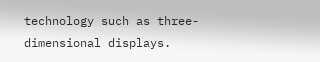technology such as three-dimensional displays.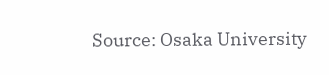Source: Osaka University